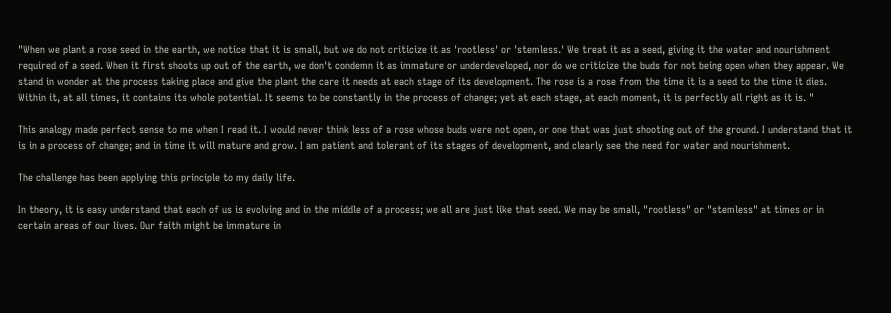"When we plant a rose seed in the earth, we notice that it is small, but we do not criticize it as 'rootless' or 'stemless.' We treat it as a seed, giving it the water and nourishment required of a seed. When it first shoots up out of the earth, we don't condemn it as immature or underdeveloped, nor do we criticize the buds for not being open when they appear. We stand in wonder at the process taking place and give the plant the care it needs at each stage of its development. The rose is a rose from the time it is a seed to the time it dies. Within it, at all times, it contains its whole potential. It seems to be constantly in the process of change; yet at each stage, at each moment, it is perfectly all right as it is. "

This analogy made perfect sense to me when I read it. I would never think less of a rose whose buds were not open, or one that was just shooting out of the ground. I understand that it is in a process of change; and in time it will mature and grow. I am patient and tolerant of its stages of development, and clearly see the need for water and nourishment.

The challenge has been applying this principle to my daily life.

In theory, it is easy understand that each of us is evolving and in the middle of a process; we all are just like that seed. We may be small, "rootless" or "stemless" at times or in certain areas of our lives. Our faith might be immature in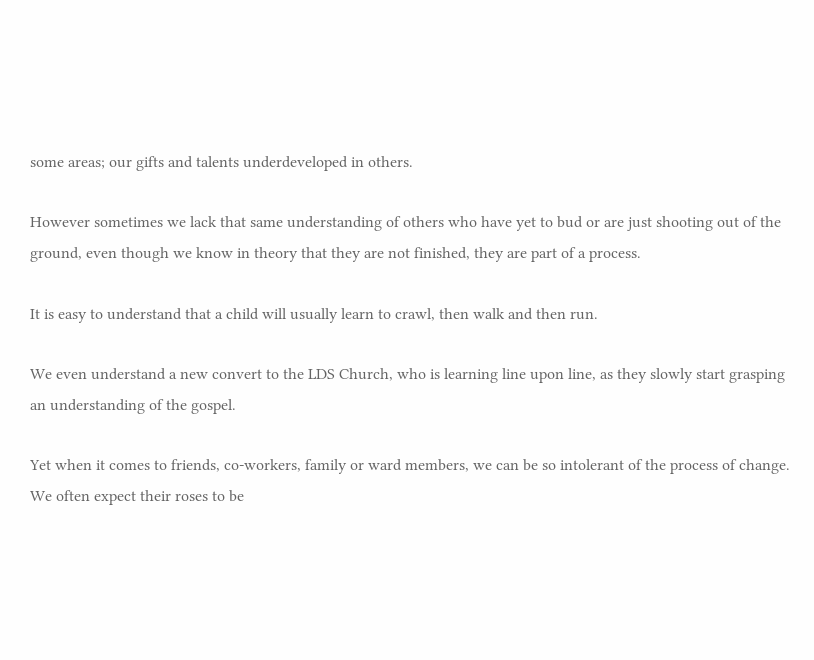some areas; our gifts and talents underdeveloped in others.

However sometimes we lack that same understanding of others who have yet to bud or are just shooting out of the ground, even though we know in theory that they are not finished, they are part of a process.

It is easy to understand that a child will usually learn to crawl, then walk and then run.

We even understand a new convert to the LDS Church, who is learning line upon line, as they slowly start grasping an understanding of the gospel.

Yet when it comes to friends, co-workers, family or ward members, we can be so intolerant of the process of change. We often expect their roses to be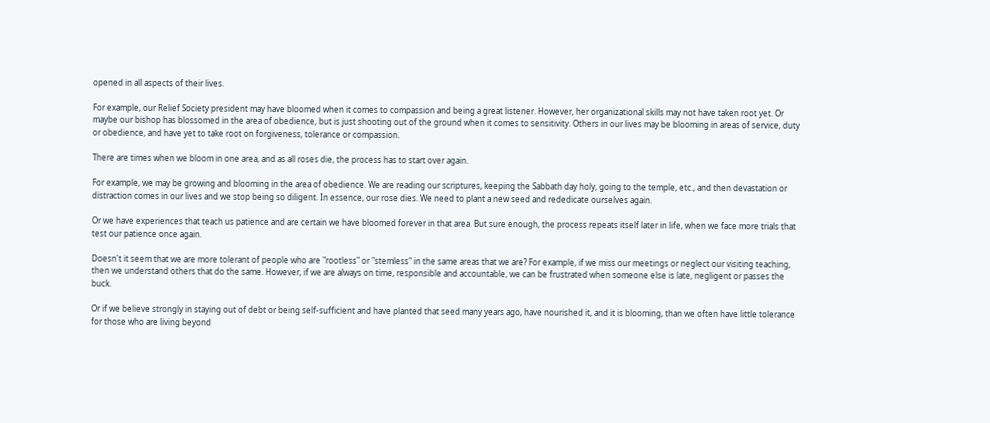opened in all aspects of their lives.

For example, our Relief Society president may have bloomed when it comes to compassion and being a great listener. However, her organizational skills may not have taken root yet. Or maybe our bishop has blossomed in the area of obedience, but is just shooting out of the ground when it comes to sensitivity. Others in our lives may be blooming in areas of service, duty or obedience, and have yet to take root on forgiveness, tolerance or compassion.

There are times when we bloom in one area, and as all roses die, the process has to start over again.

For example, we may be growing and blooming in the area of obedience. We are reading our scriptures, keeping the Sabbath day holy, going to the temple, etc., and then devastation or distraction comes in our lives and we stop being so diligent. In essence, our rose dies. We need to plant a new seed and rededicate ourselves again.

Or we have experiences that teach us patience and are certain we have bloomed forever in that area. But sure enough, the process repeats itself later in life, when we face more trials that test our patience once again.

Doesn't it seem that we are more tolerant of people who are "rootless" or "stemless" in the same areas that we are? For example, if we miss our meetings or neglect our visiting teaching, then we understand others that do the same. However, if we are always on time, responsible and accountable, we can be frustrated when someone else is late, negligent or passes the buck.

Or if we believe strongly in staying out of debt or being self-sufficient and have planted that seed many years ago, have nourished it, and it is blooming, than we often have little tolerance for those who are living beyond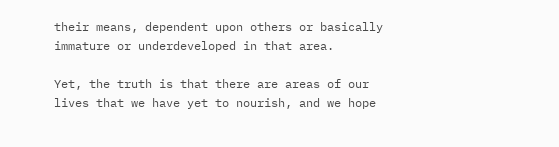their means, dependent upon others or basically immature or underdeveloped in that area.

Yet, the truth is that there are areas of our lives that we have yet to nourish, and we hope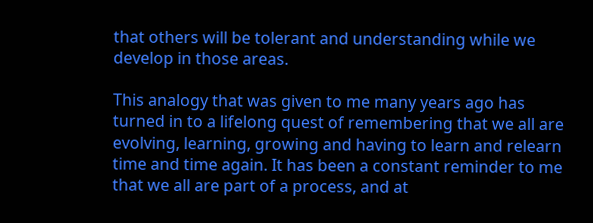that others will be tolerant and understanding while we develop in those areas.

This analogy that was given to me many years ago has turned in to a lifelong quest of remembering that we all are evolving, learning, growing and having to learn and relearn time and time again. It has been a constant reminder to me that we all are part of a process, and at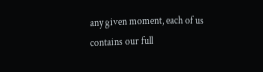any given moment, each of us contains our full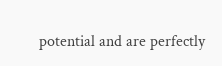potential and are perfectly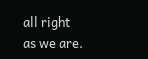all right as we are.